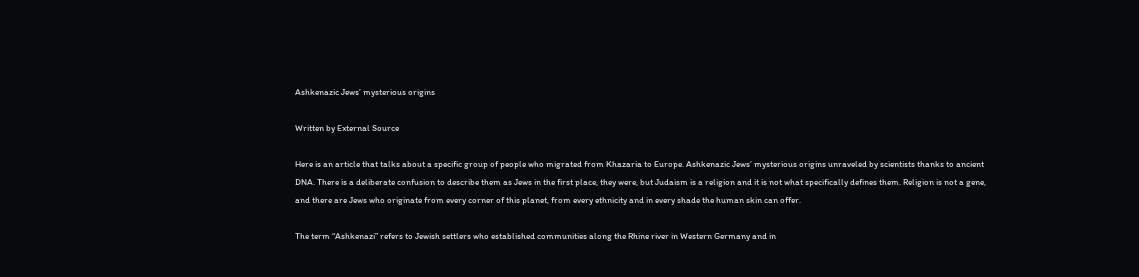Ashkenazic Jews’ mysterious origins

Written by External Source

Here is an article that talks about a specific group of people who migrated from Khazaria to Europe. Ashkenazic Jews’ mysterious origins unraveled by scientists thanks to ancient DNA. There is a deliberate confusion to describe them as Jews in the first place, they were, but Judaism is a religion and it is not what specifically defines them. Religion is not a gene, and there are Jews who originate from every corner of this planet, from every ethnicity and in every shade the human skin can offer.

The term “Ashkenazi” refers to Jewish settlers who established communities along the Rhine river in Western Germany and in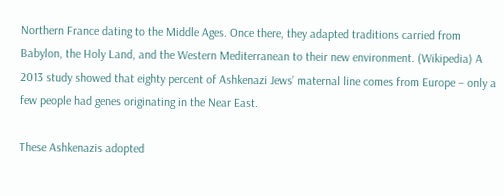Northern France dating to the Middle Ages. Once there, they adapted traditions carried from Babylon, the Holy Land, and the Western Mediterranean to their new environment. (Wikipedia) A 2013 study showed that eighty percent of Ashkenazi Jews’ maternal line comes from Europe – only a few people had genes originating in the Near East.

These Ashkenazis adopted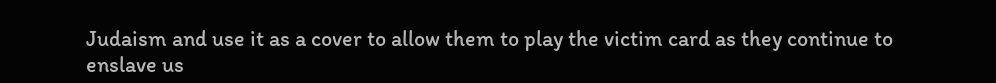Judaism and use it as a cover to allow them to play the victim card as they continue to enslave us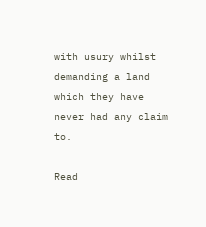with usury whilst demanding a land which they have never had any claim to.

Read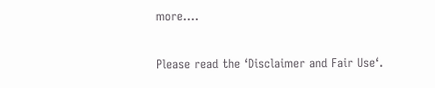more….

Please read the ‘Disclaimer and Fair Use‘.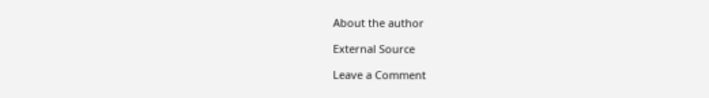About the author

External Source

Leave a Comment